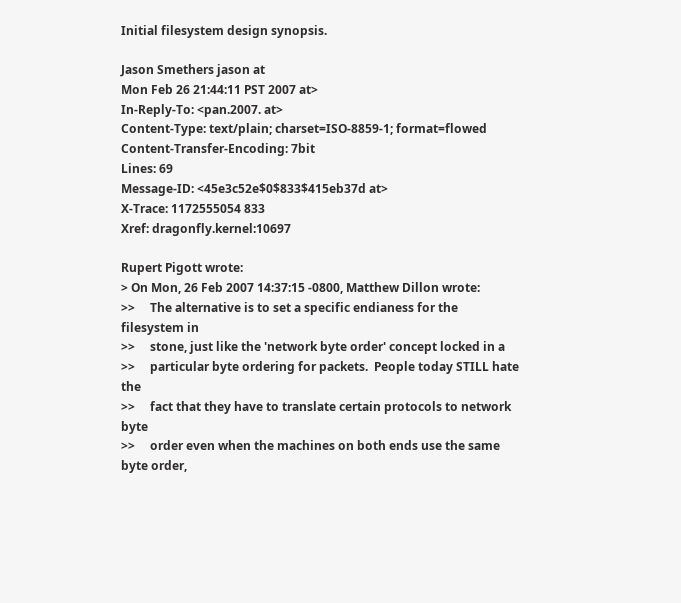Initial filesystem design synopsis.

Jason Smethers jason at
Mon Feb 26 21:44:11 PST 2007 at>
In-Reply-To: <pan.2007. at>
Content-Type: text/plain; charset=ISO-8859-1; format=flowed
Content-Transfer-Encoding: 7bit
Lines: 69
Message-ID: <45e3c52e$0$833$415eb37d at>
X-Trace: 1172555054 833
Xref: dragonfly.kernel:10697

Rupert Pigott wrote:
> On Mon, 26 Feb 2007 14:37:15 -0800, Matthew Dillon wrote:
>>     The alternative is to set a specific endianess for the filesystem in
>>     stone, just like the 'network byte order' concept locked in a
>>     particular byte ordering for packets.  People today STILL hate the
>>     fact that they have to translate certain protocols to network byte
>>     order even when the machines on both ends use the same byte order,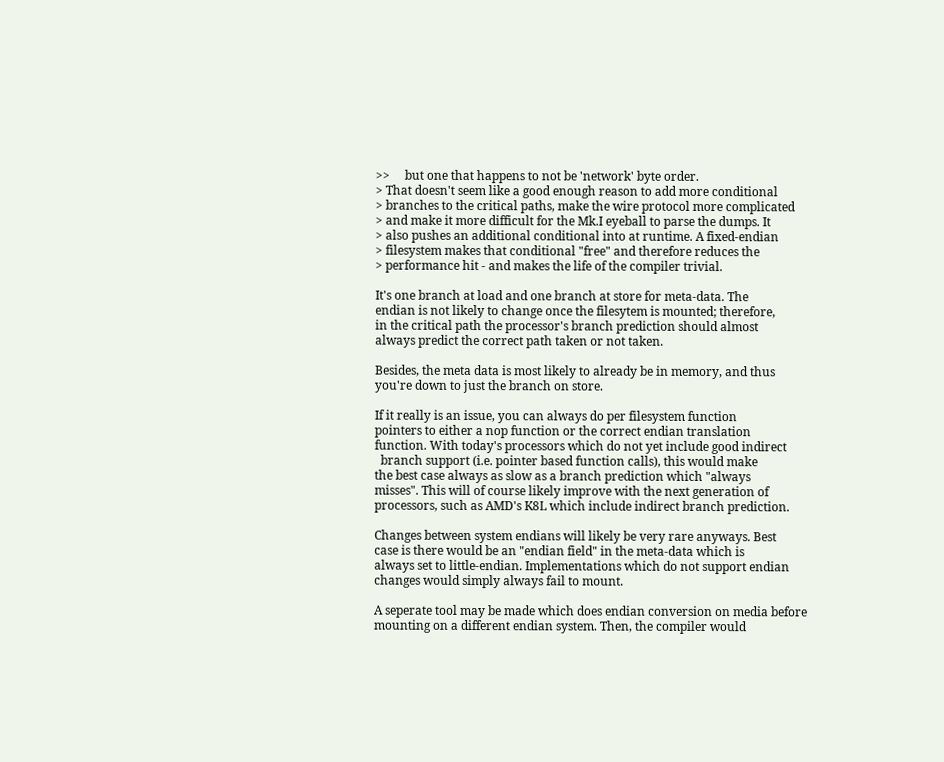>>     but one that happens to not be 'network' byte order.
> That doesn't seem like a good enough reason to add more conditional
> branches to the critical paths, make the wire protocol more complicated
> and make it more difficult for the Mk.I eyeball to parse the dumps. It
> also pushes an additional conditional into at runtime. A fixed-endian
> filesystem makes that conditional "free" and therefore reduces the
> performance hit - and makes the life of the compiler trivial.

It's one branch at load and one branch at store for meta-data. The
endian is not likely to change once the filesytem is mounted; therefore,
in the critical path the processor's branch prediction should almost
always predict the correct path taken or not taken.

Besides, the meta data is most likely to already be in memory, and thus
you're down to just the branch on store.

If it really is an issue, you can always do per filesystem function
pointers to either a nop function or the correct endian translation
function. With today's processors which do not yet include good indirect
  branch support (i.e. pointer based function calls), this would make
the best case always as slow as a branch prediction which "always
misses". This will of course likely improve with the next generation of
processors, such as AMD's K8L which include indirect branch prediction.

Changes between system endians will likely be very rare anyways. Best
case is there would be an "endian field" in the meta-data which is
always set to little-endian. Implementations which do not support endian
changes would simply always fail to mount.

A seperate tool may be made which does endian conversion on media before
mounting on a different endian system. Then, the compiler would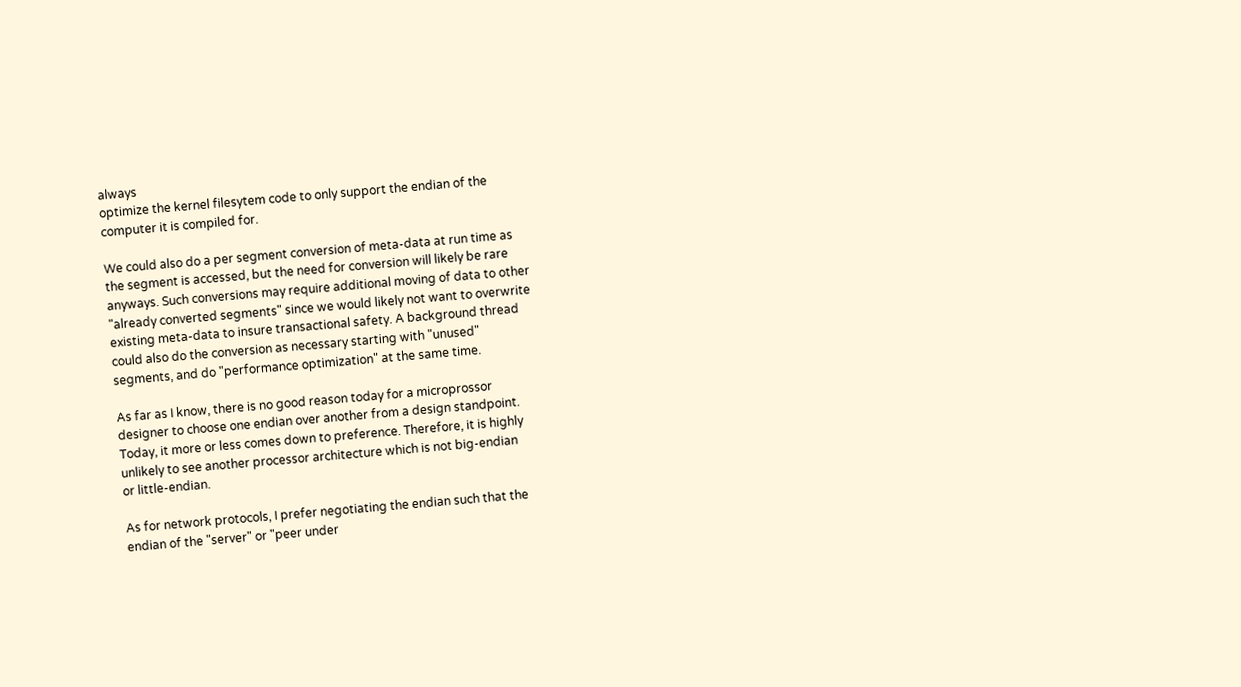always
optimize the kernel filesytem code to only support the endian of the
computer it is compiled for.

We could also do a per segment conversion of meta-data at run time as
the segment is accessed, but the need for conversion will likely be rare
anyways. Such conversions may require additional moving of data to other
"already converted segments" since we would likely not want to overwrite
existing meta-data to insure transactional safety. A background thread
could also do the conversion as necessary starting with "unused"
segments, and do "performance optimization" at the same time.

As far as I know, there is no good reason today for a microprossor
designer to choose one endian over another from a design standpoint.
Today, it more or less comes down to preference. Therefore, it is highly
unlikely to see another processor architecture which is not big-endian
or little-endian.

As for network protocols, I prefer negotiating the endian such that the
endian of the "server" or "peer under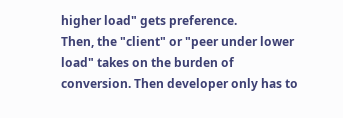higher load" gets preference.
Then, the "client" or "peer under lower load" takes on the burden of
conversion. Then developer only has to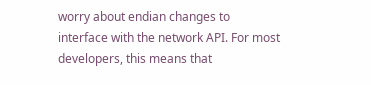worry about endian changes to
interface with the network API. For most developers, this means that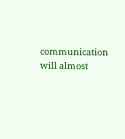communication will almost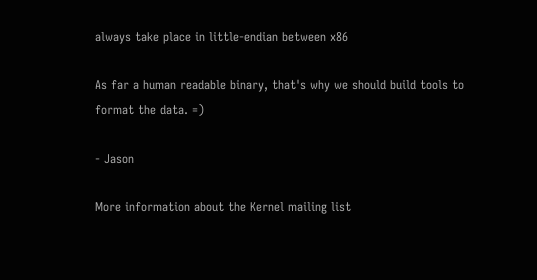always take place in little-endian between x86

As far a human readable binary, that's why we should build tools to
format the data. =)

- Jason

More information about the Kernel mailing list